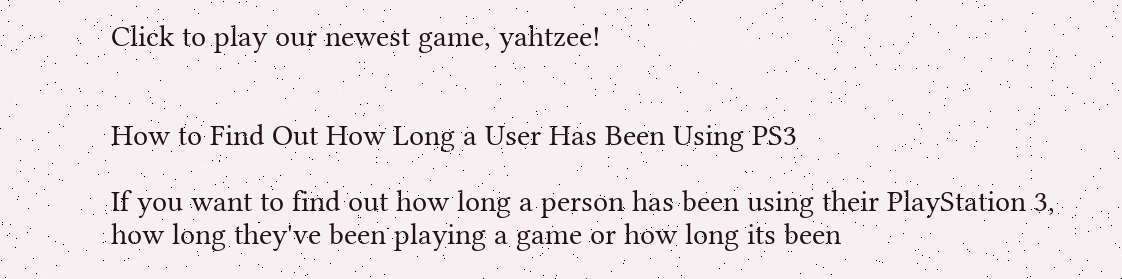Click to play our newest game, yahtzee!


How to Find Out How Long a User Has Been Using PS3

If you want to find out how long a person has been using their PlayStation 3, how long they've been playing a game or how long its been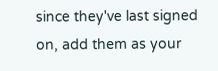since they've last signed on, add them as your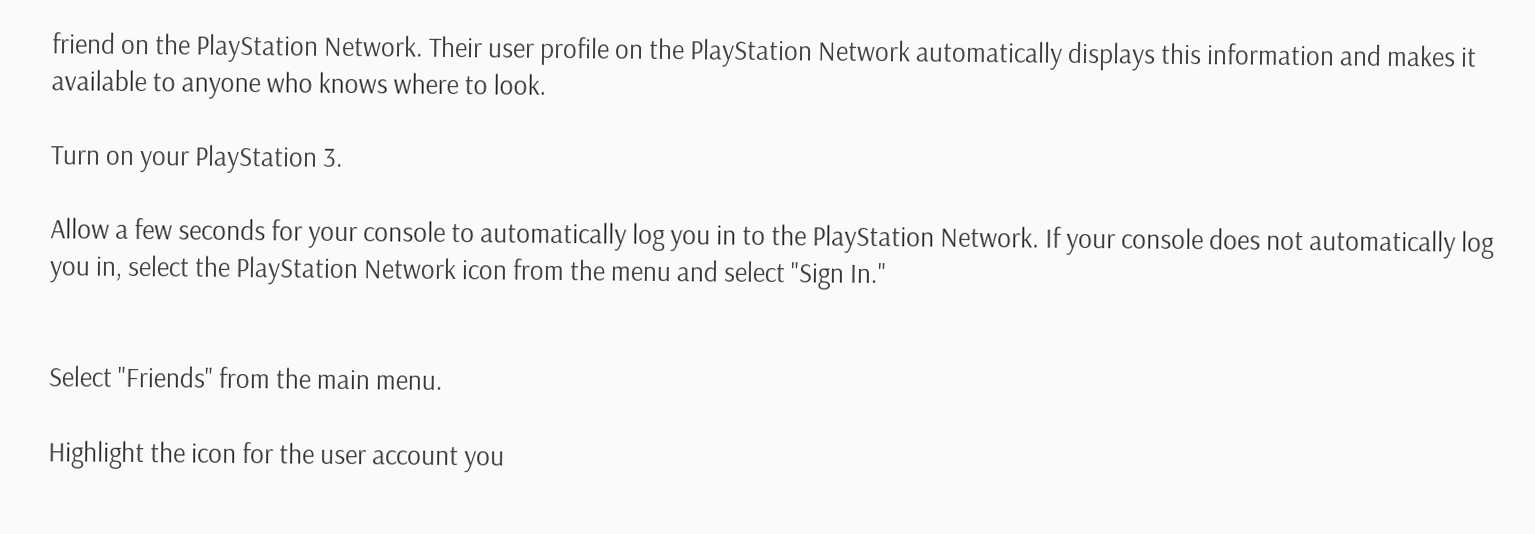friend on the PlayStation Network. Their user profile on the PlayStation Network automatically displays this information and makes it available to anyone who knows where to look.

Turn on your PlayStation 3.

Allow a few seconds for your console to automatically log you in to the PlayStation Network. If your console does not automatically log you in, select the PlayStation Network icon from the menu and select "Sign In."


Select "Friends" from the main menu.

Highlight the icon for the user account you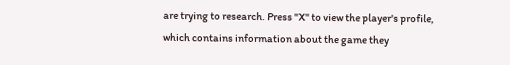are trying to research. Press "X" to view the player's profile, which contains information about the game they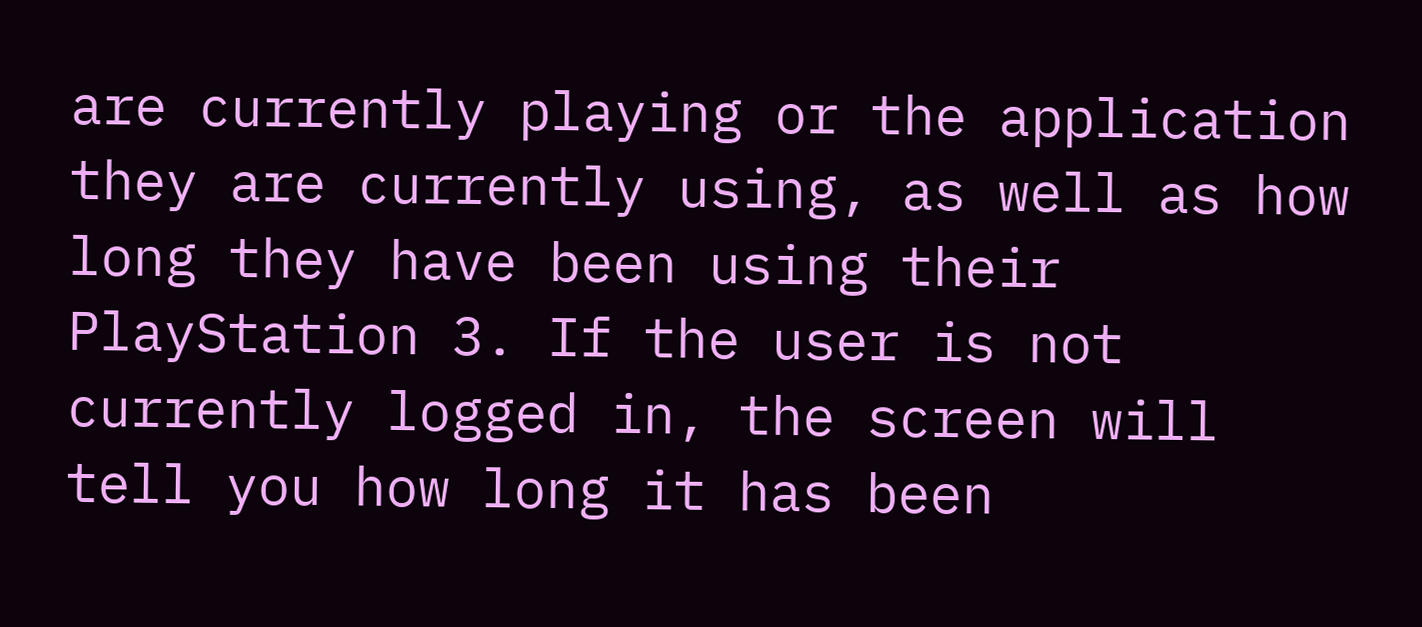are currently playing or the application they are currently using, as well as how long they have been using their PlayStation 3. If the user is not currently logged in, the screen will tell you how long it has been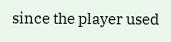since the player used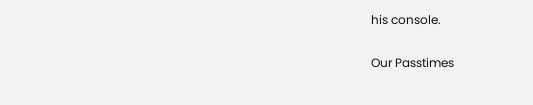his console.

Our Passtimes